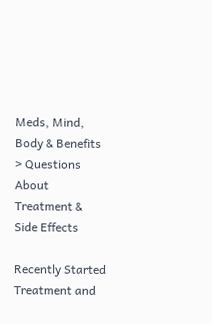Meds, Mind, Body & Benefits > Questions About Treatment & Side Effects

Recently Started Treatment and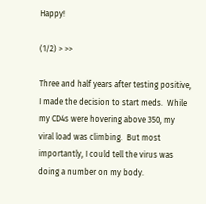Happy!

(1/2) > >>

Three and half years after testing positive, I made the decision to start meds.  While my CD4s were hovering above 350, my viral load was climbing.  But most importantly, I could tell the virus was doing a number on my body.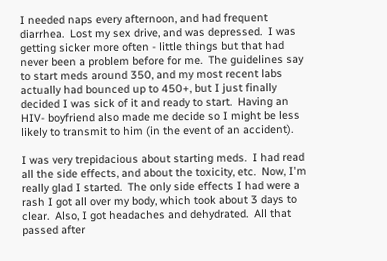I needed naps every afternoon, and had frequent diarrhea.  Lost my sex drive, and was depressed.  I was getting sicker more often - little things but that had never been a problem before for me.  The guidelines say to start meds around 350, and my most recent labs actually had bounced up to 450+, but I just finally decided I was sick of it and ready to start.  Having an HIV- boyfriend also made me decide so I might be less likely to transmit to him (in the event of an accident).

I was very trepidacious about starting meds.  I had read all the side effects, and about the toxicity, etc.  Now, I'm really glad I started.  The only side effects I had were a rash I got all over my body, which took about 3 days to clear.  Also, I got headaches and dehydrated.  All that passed after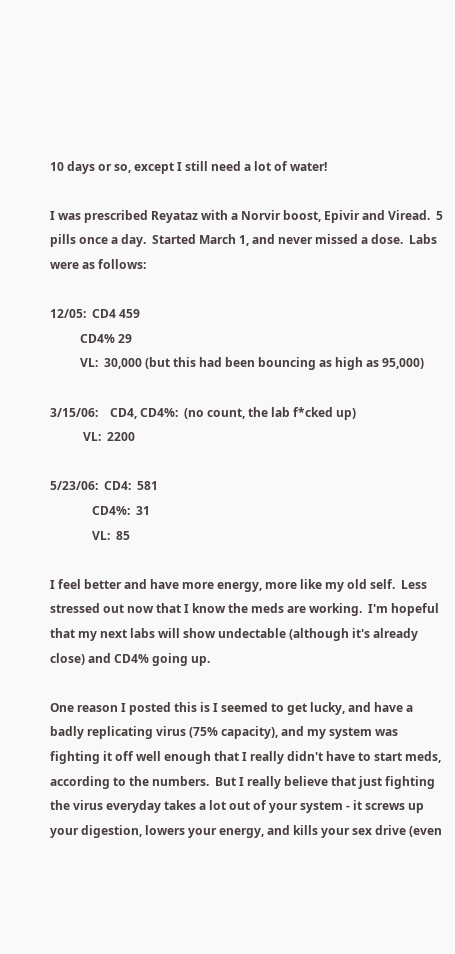10 days or so, except I still need a lot of water!

I was prescribed Reyataz with a Norvir boost, Epivir and Viread.  5 pills once a day.  Started March 1, and never missed a dose.  Labs were as follows:

12/05:  CD4 459
          CD4% 29
          VL:  30,000 (but this had been bouncing as high as 95,000)

3/15/06:    CD4, CD4%:  (no count, the lab f*cked up)
           VL:  2200

5/23/06:  CD4:  581
              CD4%:  31
              VL:  85

I feel better and have more energy, more like my old self.  Less stressed out now that I know the meds are working.  I'm hopeful that my next labs will show undectable (although it's already close) and CD4% going up.

One reason I posted this is I seemed to get lucky, and have a badly replicating virus (75% capacity), and my system was fighting it off well enough that I really didn't have to start meds, according to the numbers.  But I really believe that just fighting the virus everyday takes a lot out of your system - it screws up your digestion, lowers your energy, and kills your sex drive (even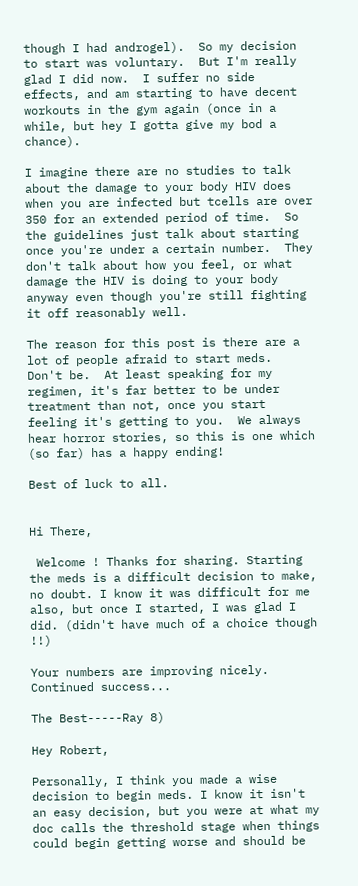though I had androgel).  So my decision to start was voluntary.  But I'm really glad I did now.  I suffer no side effects, and am starting to have decent workouts in the gym again (once in a while, but hey I gotta give my bod a chance).

I imagine there are no studies to talk about the damage to your body HIV does when you are infected but tcells are over 350 for an extended period of time.  So the guidelines just talk about starting once you're under a certain number.  They don't talk about how you feel, or what damage the HIV is doing to your body anyway even though you're still fighting it off reasonably well.

The reason for this post is there are a lot of people afraid to start meds.  Don't be.  At least speaking for my regimen, it's far better to be under treatment than not, once you start feeling it's getting to you.  We always hear horror stories, so this is one which (so far) has a happy ending!

Best of luck to all.


Hi There,

 Welcome ! Thanks for sharing. Starting the meds is a difficult decision to make, no doubt. I know it was difficult for me also, but once I started, I was glad I did. (didn't have much of a choice though !!)

Your numbers are improving nicely. Continued success...

The Best-----Ray 8)

Hey Robert,

Personally, I think you made a wise decision to begin meds. I know it isn't an easy decision, but you were at what my doc calls the threshold stage when things could begin getting worse and should be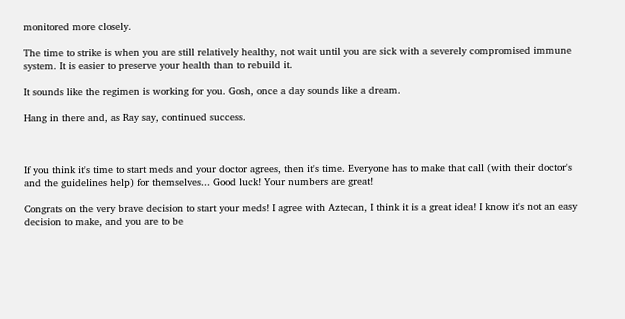monitored more closely.

The time to strike is when you are still relatively healthy, not wait until you are sick with a severely compromised immune system. It is easier to preserve your health than to rebuild it.

It sounds like the regimen is working for you. Gosh, once a day sounds like a dream.

Hang in there and, as Ray say, continued success.



If you think it's time to start meds and your doctor agrees, then it's time. Everyone has to make that call (with their doctor's and the guidelines help) for themselves... Good luck! Your numbers are great!

Congrats on the very brave decision to start your meds! I agree with Aztecan, I think it is a great idea! I know it's not an easy decision to make, and you are to be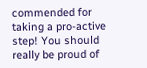commended for taking a pro-active step! You should really be proud of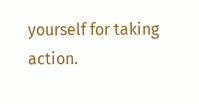yourself for taking action.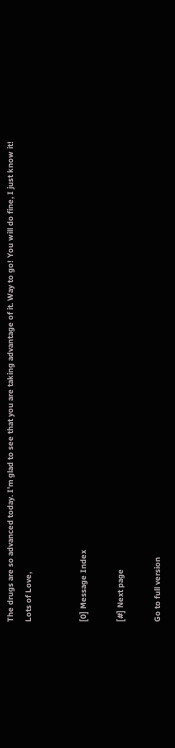The drugs are so advanced today. I'm glad to see that you are taking advantage of it. Way to go! You will do fine, I just know it!
Lots of Love,


[0] Message Index

[#] Next page

Go to full version